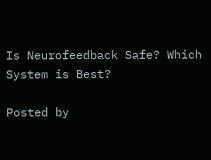Is Neurofeedback Safe? Which System is Best?

Posted by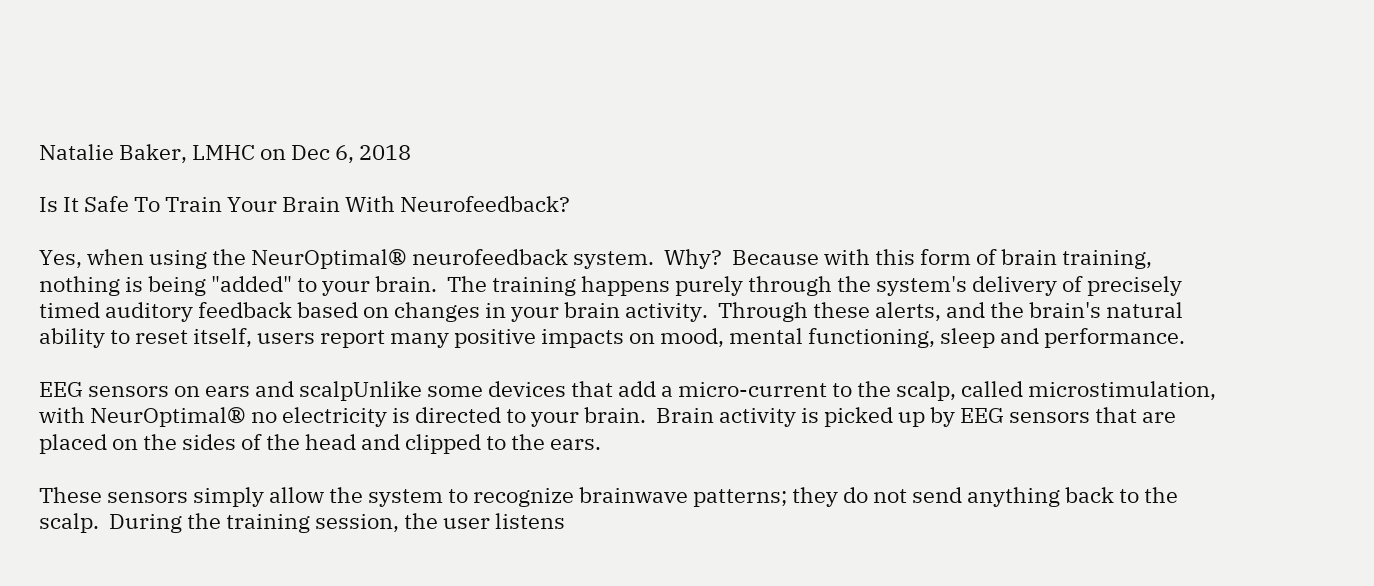Natalie Baker, LMHC on Dec 6, 2018

Is It Safe To Train Your Brain With Neurofeedback?

Yes, when using the NeurOptimal® neurofeedback system.  Why?  Because with this form of brain training, nothing is being "added" to your brain.  The training happens purely through the system's delivery of precisely timed auditory feedback based on changes in your brain activity.  Through these alerts, and the brain's natural ability to reset itself, users report many positive impacts on mood, mental functioning, sleep and performance.

EEG sensors on ears and scalpUnlike some devices that add a micro-current to the scalp, called microstimulation, with NeurOptimal® no electricity is directed to your brain.  Brain activity is picked up by EEG sensors that are placed on the sides of the head and clipped to the ears.

These sensors simply allow the system to recognize brainwave patterns; they do not send anything back to the scalp.  During the training session, the user listens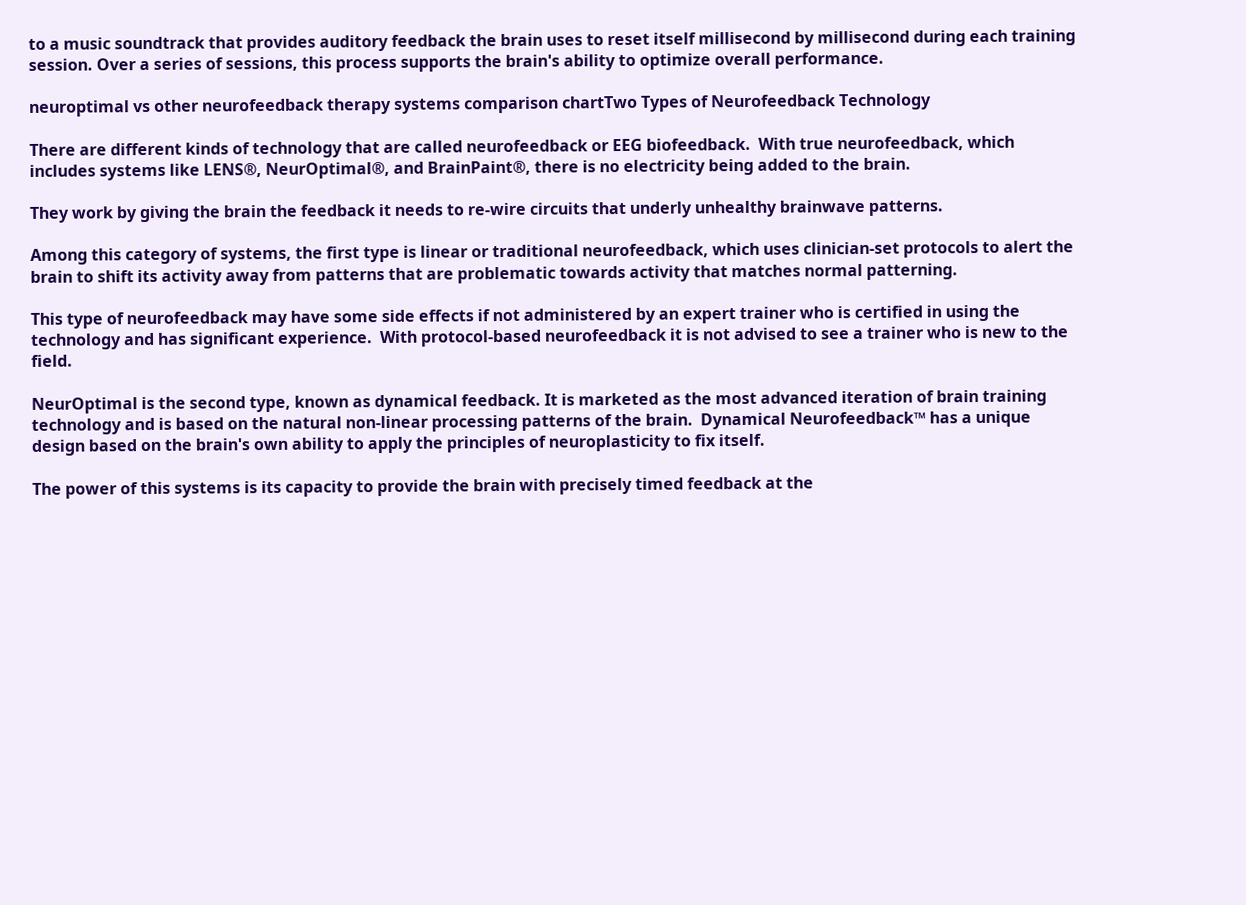to a music soundtrack that provides auditory feedback the brain uses to reset itself millisecond by millisecond during each training session. Over a series of sessions, this process supports the brain's ability to optimize overall performance.

neuroptimal vs other neurofeedback therapy systems comparison chartTwo Types of Neurofeedback Technology

There are different kinds of technology that are called neurofeedback or EEG biofeedback.  With true neurofeedback, which includes systems like LENS®, NeurOptimal®, and BrainPaint®, there is no electricity being added to the brain.

They work by giving the brain the feedback it needs to re-wire circuits that underly unhealthy brainwave patterns.

Among this category of systems, the first type is linear or traditional neurofeedback, which uses clinician-set protocols to alert the brain to shift its activity away from patterns that are problematic towards activity that matches normal patterning.

This type of neurofeedback may have some side effects if not administered by an expert trainer who is certified in using the technology and has significant experience.  With protocol-based neurofeedback it is not advised to see a trainer who is new to the field.

NeurOptimal is the second type, known as dynamical feedback. It is marketed as the most advanced iteration of brain training technology and is based on the natural non-linear processing patterns of the brain.  Dynamical Neurofeedback™ has a unique design based on the brain's own ability to apply the principles of neuroplasticity to fix itself.

The power of this systems is its capacity to provide the brain with precisely timed feedback at the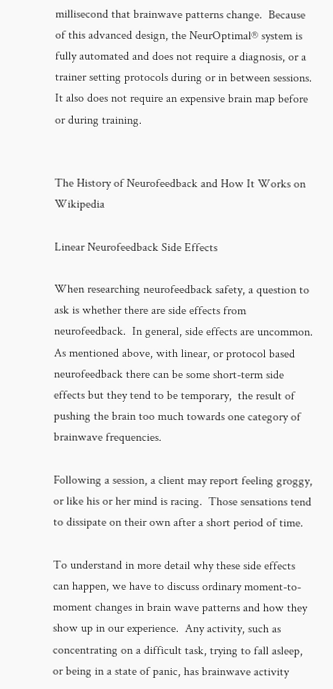millisecond that brainwave patterns change.  Because of this advanced design, the NeurOptimal® system is fully automated and does not require a diagnosis, or a trainer setting protocols during or in between sessions.  It also does not require an expensive brain map before or during training.


The History of Neurofeedback and How It Works on Wikipedia

Linear Neurofeedback Side Effects

When researching neurofeedback safety, a question to ask is whether there are side effects from neurofeedback.  In general, side effects are uncommon.  As mentioned above, with linear, or protocol based neurofeedback there can be some short-term side effects but they tend to be temporary,  the result of pushing the brain too much towards one category of brainwave frequencies.

Following a session, a client may report feeling groggy, or like his or her mind is racing.  Those sensations tend to dissipate on their own after a short period of time.

To understand in more detail why these side effects can happen, we have to discuss ordinary moment-to-moment changes in brain wave patterns and how they show up in our experience.  Any activity, such as concentrating on a difficult task, trying to fall asleep, or being in a state of panic, has brainwave activity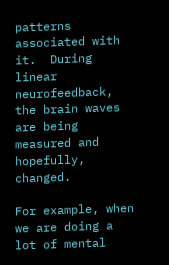patterns associated with it.  During linear neurofeedback, the brain waves are being measured and hopefully, changed.

For example, when we are doing a lot of mental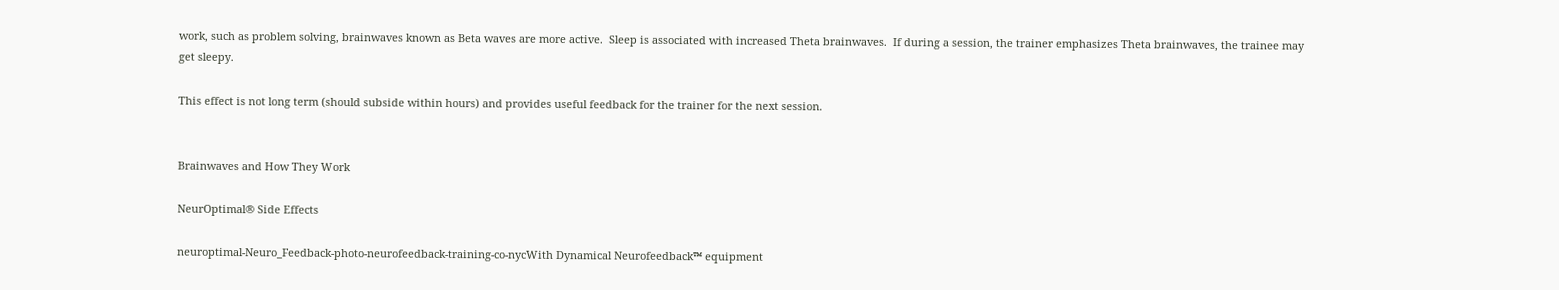work, such as problem solving, brainwaves known as Beta waves are more active.  Sleep is associated with increased Theta brainwaves.  If during a session, the trainer emphasizes Theta brainwaves, the trainee may get sleepy.

This effect is not long term (should subside within hours) and provides useful feedback for the trainer for the next session.


Brainwaves and How They Work

NeurOptimal® Side Effects

neuroptimal-Neuro_Feedback-photo-neurofeedback-training-co-nycWith Dynamical Neurofeedback™ equipment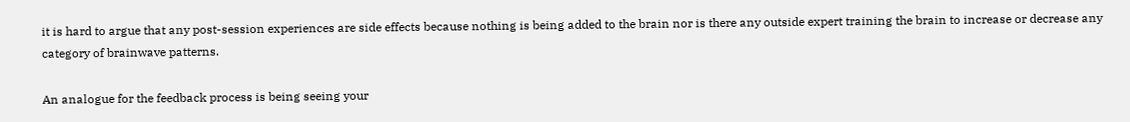it is hard to argue that any post-session experiences are side effects because nothing is being added to the brain nor is there any outside expert training the brain to increase or decrease any category of brainwave patterns.

An analogue for the feedback process is being seeing your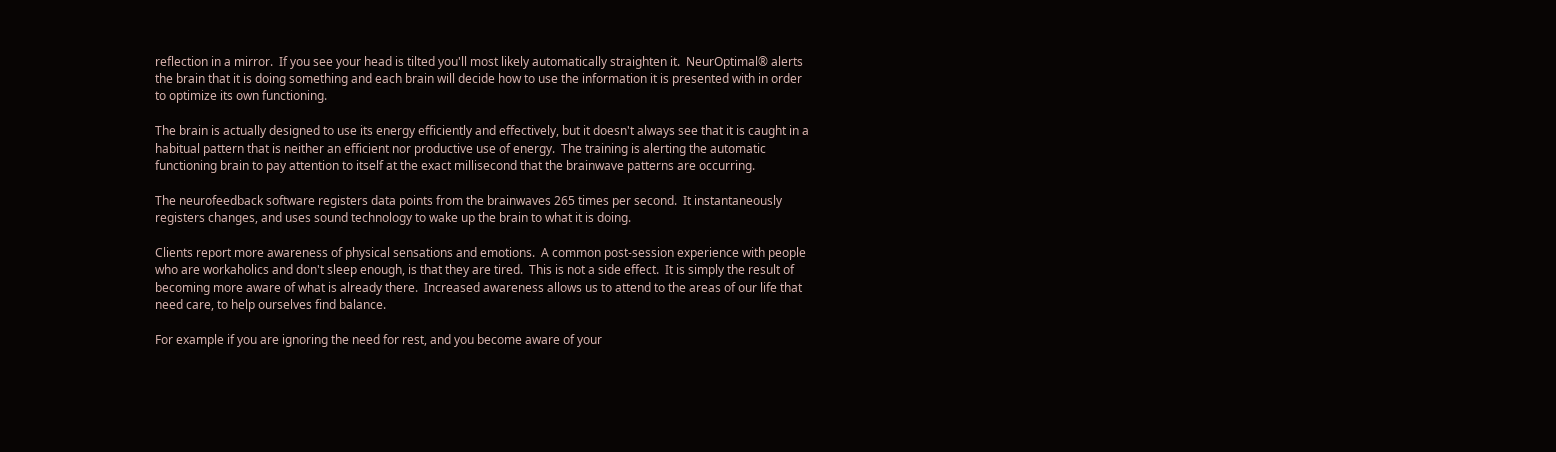reflection in a mirror.  If you see your head is tilted you'll most likely automatically straighten it.  NeurOptimal® alerts the brain that it is doing something and each brain will decide how to use the information it is presented with in order to optimize its own functioning.

The brain is actually designed to use its energy efficiently and effectively, but it doesn't always see that it is caught in a habitual pattern that is neither an efficient nor productive use of energy.  The training is alerting the automatic functioning brain to pay attention to itself at the exact millisecond that the brainwave patterns are occurring.

The neurofeedback software registers data points from the brainwaves 265 times per second.  It instantaneously registers changes, and uses sound technology to wake up the brain to what it is doing.

Clients report more awareness of physical sensations and emotions.  A common post-session experience with people who are workaholics and don't sleep enough, is that they are tired.  This is not a side effect.  It is simply the result of becoming more aware of what is already there.  Increased awareness allows us to attend to the areas of our life that need care, to help ourselves find balance.

For example if you are ignoring the need for rest, and you become aware of your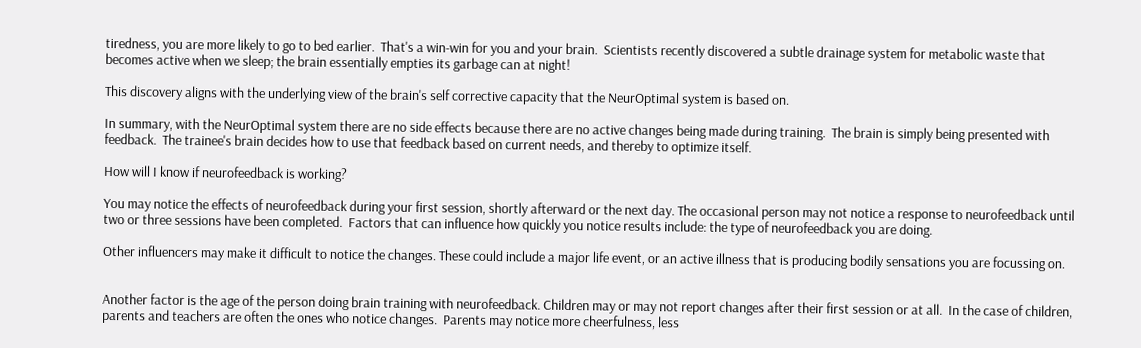tiredness, you are more likely to go to bed earlier.  That's a win-win for you and your brain.  Scientists recently discovered a subtle drainage system for metabolic waste that becomes active when we sleep; the brain essentially empties its garbage can at night!

This discovery aligns with the underlying view of the brain's self corrective capacity that the NeurOptimal system is based on.

In summary, with the NeurOptimal system there are no side effects because there are no active changes being made during training.  The brain is simply being presented with feedback.  The trainee's brain decides how to use that feedback based on current needs, and thereby to optimize itself.

How will I know if neurofeedback is working?

You may notice the effects of neurofeedback during your first session, shortly afterward or the next day. The occasional person may not notice a response to neurofeedback until two or three sessions have been completed.  Factors that can influence how quickly you notice results include: the type of neurofeedback you are doing.

Other influencers may make it difficult to notice the changes. These could include a major life event, or an active illness that is producing bodily sensations you are focussing on.


Another factor is the age of the person doing brain training with neurofeedback. Children may or may not report changes after their first session or at all.  In the case of children, parents and teachers are often the ones who notice changes.  Parents may notice more cheerfulness, less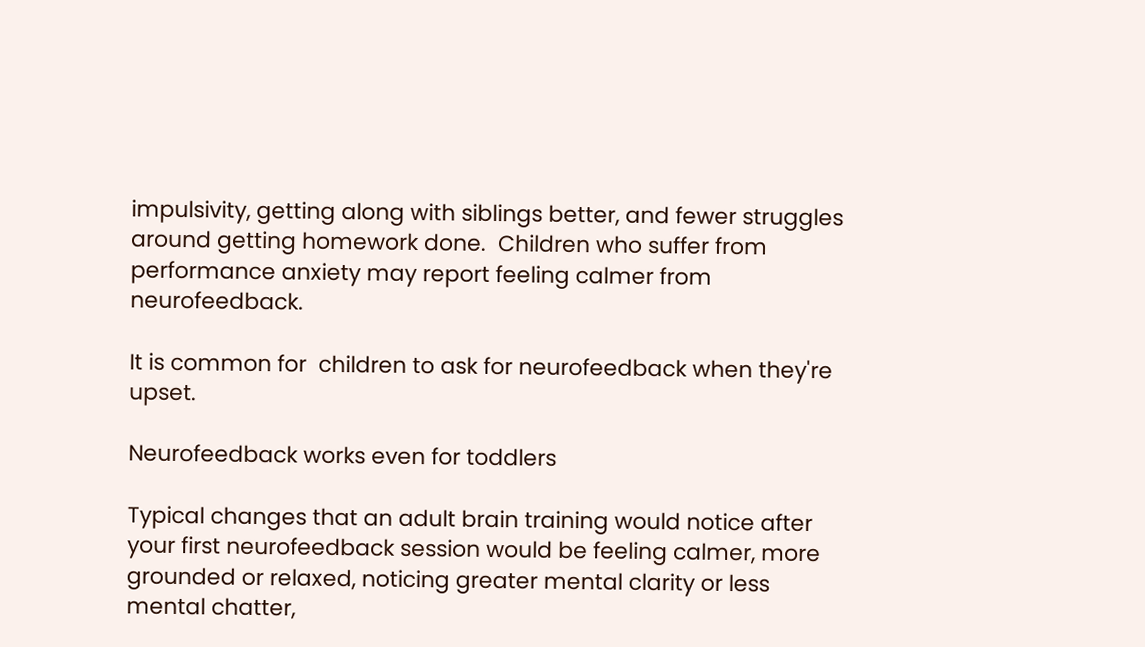impulsivity, getting along with siblings better, and fewer struggles around getting homework done.  Children who suffer from performance anxiety may report feeling calmer from neurofeedback.

It is common for  children to ask for neurofeedback when they're upset.

Neurofeedback works even for toddlers

Typical changes that an adult brain training would notice after your first neurofeedback session would be feeling calmer, more grounded or relaxed, noticing greater mental clarity or less mental chatter,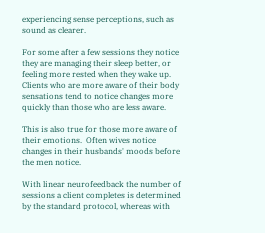experiencing sense perceptions, such as sound as clearer.

For some after a few sessions they notice they are managing their sleep better, or feeling more rested when they wake up.  Clients who are more aware of their body sensations tend to notice changes more quickly than those who are less aware.

This is also true for those more aware of their emotions.  Often wives notice changes in their husbands' moods before the men notice.

With linear neurofeedback the number of sessions a client completes is determined by the standard protocol, whereas with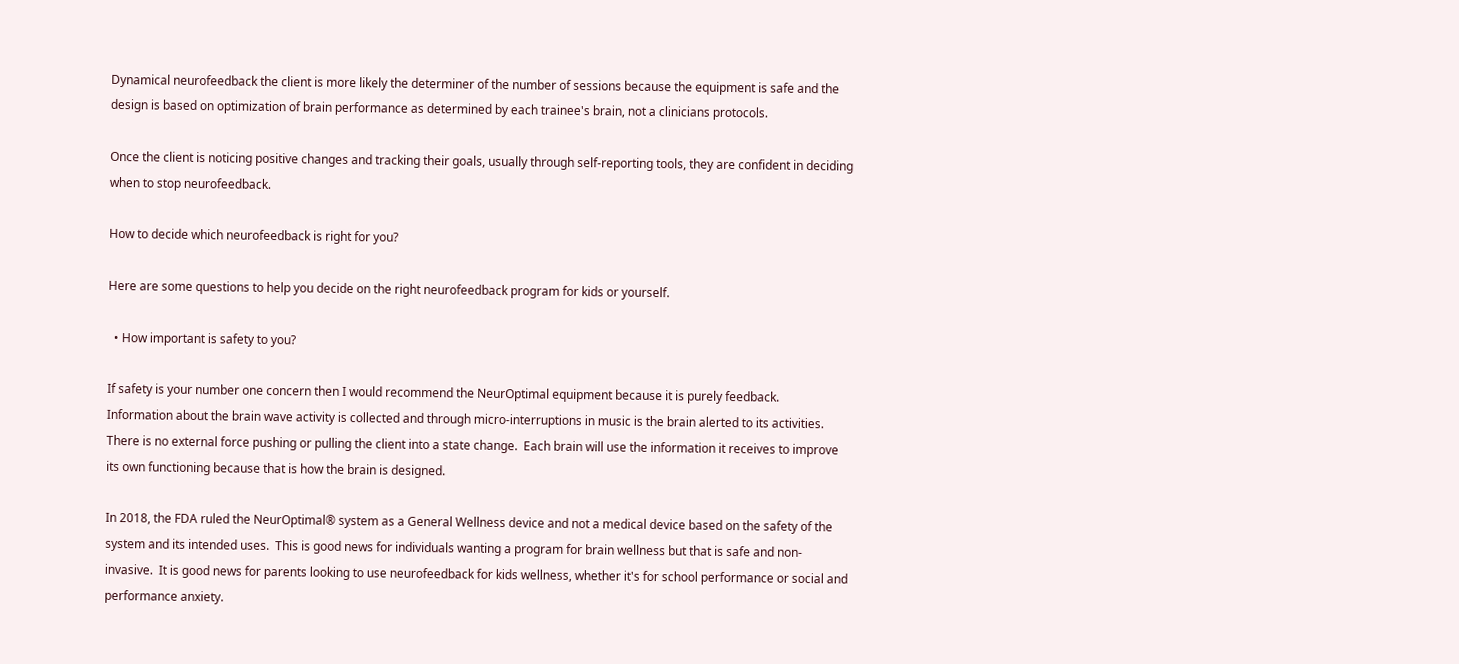Dynamical neurofeedback the client is more likely the determiner of the number of sessions because the equipment is safe and the design is based on optimization of brain performance as determined by each trainee's brain, not a clinicians protocols.

Once the client is noticing positive changes and tracking their goals, usually through self-reporting tools, they are confident in deciding when to stop neurofeedback.

How to decide which neurofeedback is right for you?

Here are some questions to help you decide on the right neurofeedback program for kids or yourself.

  • How important is safety to you?

If safety is your number one concern then I would recommend the NeurOptimal equipment because it is purely feedback.  Information about the brain wave activity is collected and through micro-interruptions in music is the brain alerted to its activities.  There is no external force pushing or pulling the client into a state change.  Each brain will use the information it receives to improve its own functioning because that is how the brain is designed.

In 2018, the FDA ruled the NeurOptimal® system as a General Wellness device and not a medical device based on the safety of the system and its intended uses.  This is good news for individuals wanting a program for brain wellness but that is safe and non-invasive.  It is good news for parents looking to use neurofeedback for kids wellness, whether it's for school performance or social and performance anxiety.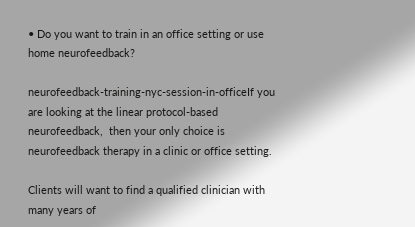• Do you want to train in an office setting or use home neurofeedback?

neurofeedback-training-nyc-session-in-officeIf you are looking at the linear protocol-based neurofeedback,  then your only choice is neurofeedback therapy in a clinic or office setting.

Clients will want to find a qualified clinician with many years of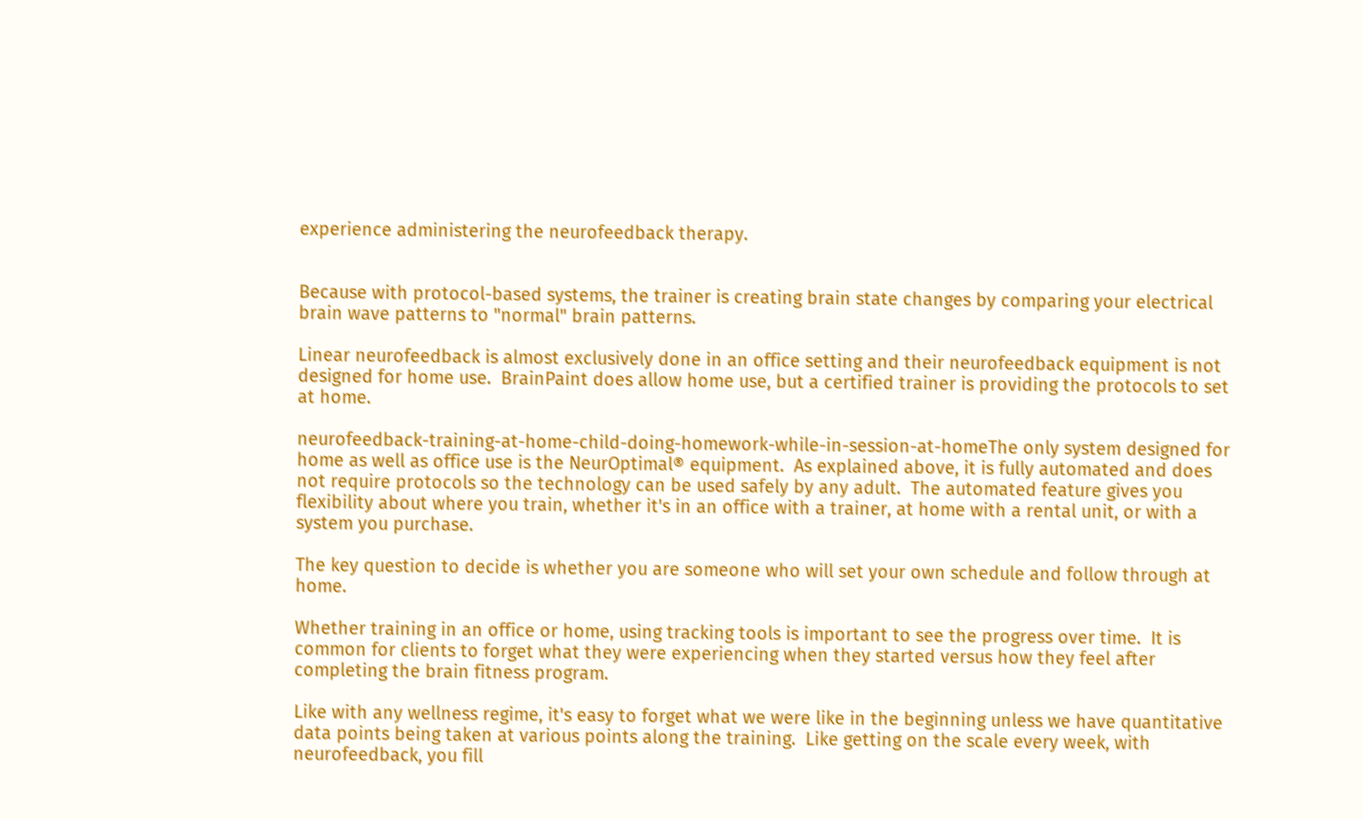experience administering the neurofeedback therapy.


Because with protocol-based systems, the trainer is creating brain state changes by comparing your electrical brain wave patterns to "normal" brain patterns.

Linear neurofeedback is almost exclusively done in an office setting and their neurofeedback equipment is not designed for home use.  BrainPaint does allow home use, but a certified trainer is providing the protocols to set at home.

neurofeedback-training-at-home-child-doing-homework-while-in-session-at-homeThe only system designed for home as well as office use is the NeurOptimal® equipment.  As explained above, it is fully automated and does not require protocols so the technology can be used safely by any adult.  The automated feature gives you flexibility about where you train, whether it's in an office with a trainer, at home with a rental unit, or with a system you purchase.

The key question to decide is whether you are someone who will set your own schedule and follow through at home.

Whether training in an office or home, using tracking tools is important to see the progress over time.  It is common for clients to forget what they were experiencing when they started versus how they feel after completing the brain fitness program.

Like with any wellness regime, it's easy to forget what we were like in the beginning unless we have quantitative data points being taken at various points along the training.  Like getting on the scale every week, with neurofeedback, you fill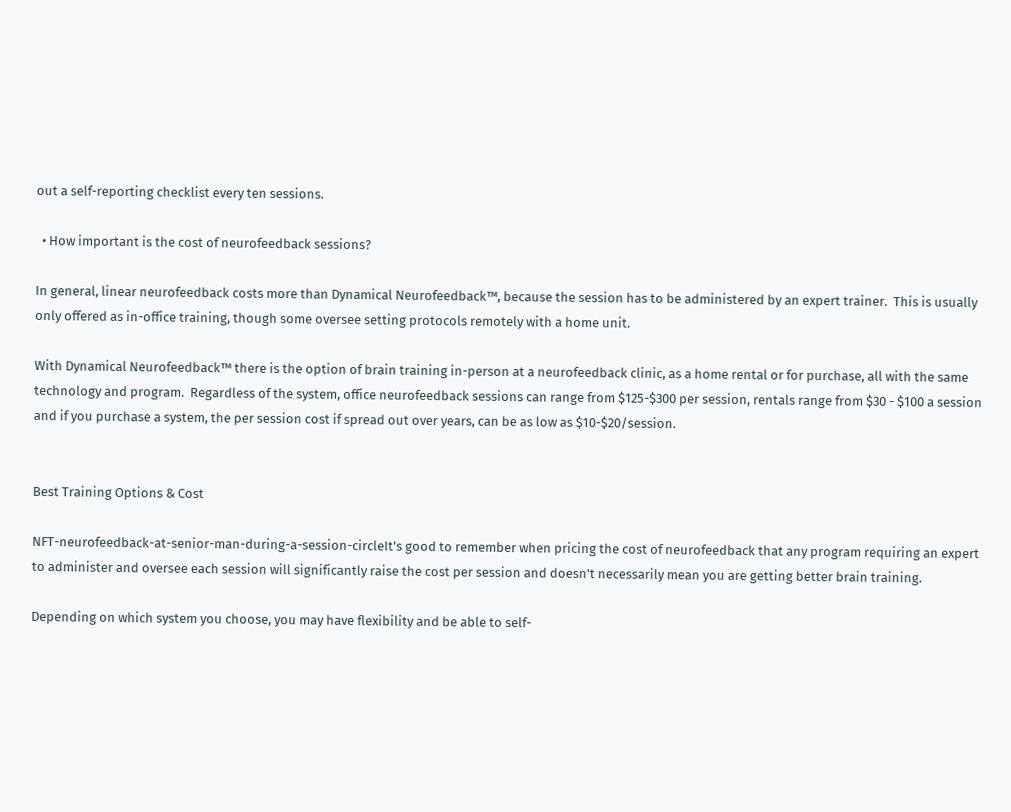out a self-reporting checklist every ten sessions.

  • How important is the cost of neurofeedback sessions?

In general, linear neurofeedback costs more than Dynamical Neurofeedback™, because the session has to be administered by an expert trainer.  This is usually only offered as in-office training, though some oversee setting protocols remotely with a home unit.

With Dynamical Neurofeedback™ there is the option of brain training in-person at a neurofeedback clinic, as a home rental or for purchase, all with the same technology and program.  Regardless of the system, office neurofeedback sessions can range from $125-$300 per session, rentals range from $30 - $100 a session and if you purchase a system, the per session cost if spread out over years, can be as low as $10-$20/session.


Best Training Options & Cost

NFT-neurofeedback-at-senior-man-during-a-session-circleIt's good to remember when pricing the cost of neurofeedback that any program requiring an expert to administer and oversee each session will significantly raise the cost per session and doesn't necessarily mean you are getting better brain training.

Depending on which system you choose, you may have flexibility and be able to self-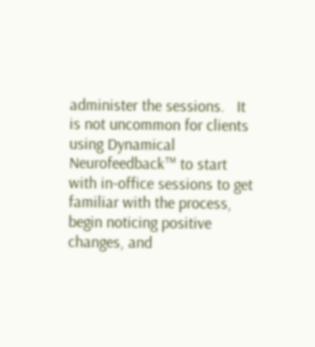administer the sessions.   It is not uncommon for clients using Dynamical Neurofeedback™ to start with in-office sessions to get familiar with the process, begin noticing positive changes, and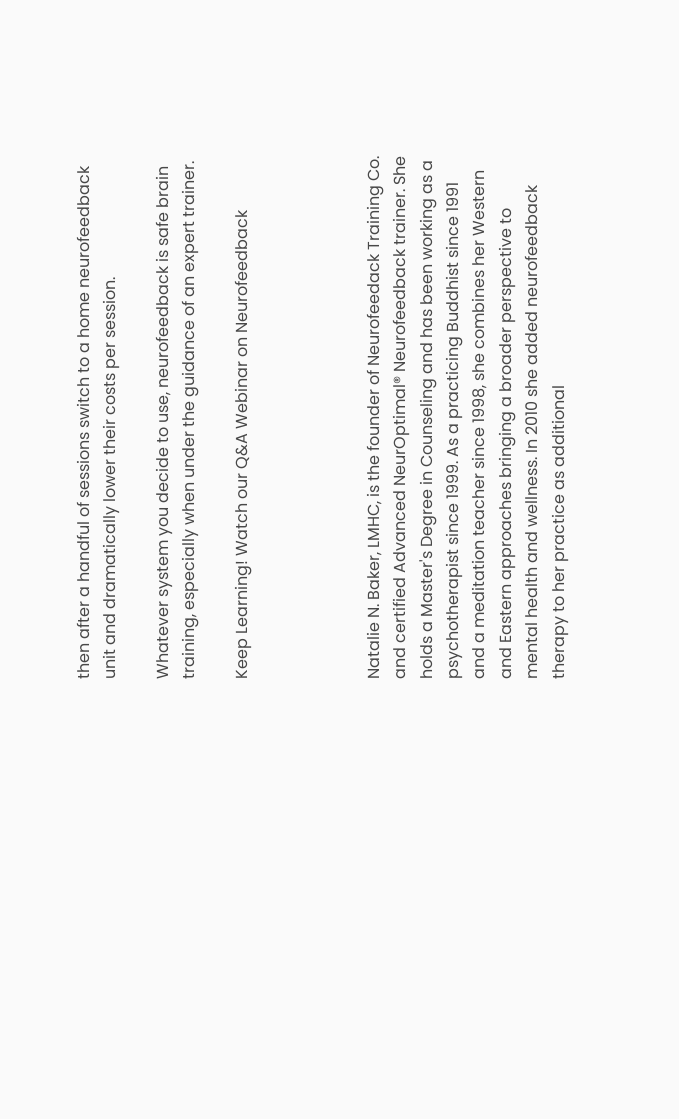then after a handful of sessions switch to a home neurofeedback unit and dramatically lower their costs per session.

Whatever system you decide to use, neurofeedback is safe brain training, especially when under the guidance of an expert trainer.

Keep Learning! Watch our Q&A Webinar on Neurofeedback




Natalie N. Baker, LMHC, is the founder of Neurofeedack Training Co. and certified Advanced NeurOptimal® Neurofeedback trainer. She holds a Master's Degree in Counseling and has been working as a psychotherapist since 1999. As a practicing Buddhist since 1991 and a meditation teacher since 1998, she combines her Western and Eastern approaches bringing a broader perspective to mental health and wellness. In 2010 she added neurofeedback therapy to her practice as additional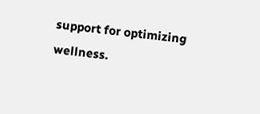support for optimizing wellness.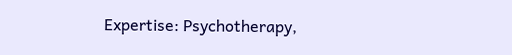Expertise: Psychotherapy,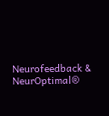Neurofeedback & NeurOptimal®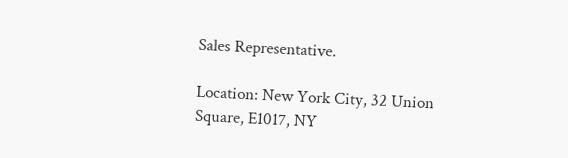Sales Representative.

Location: New York City, 32 Union Square, E1017, NY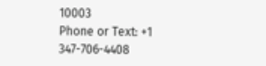10003
Phone or Text: +1 347-706-4408